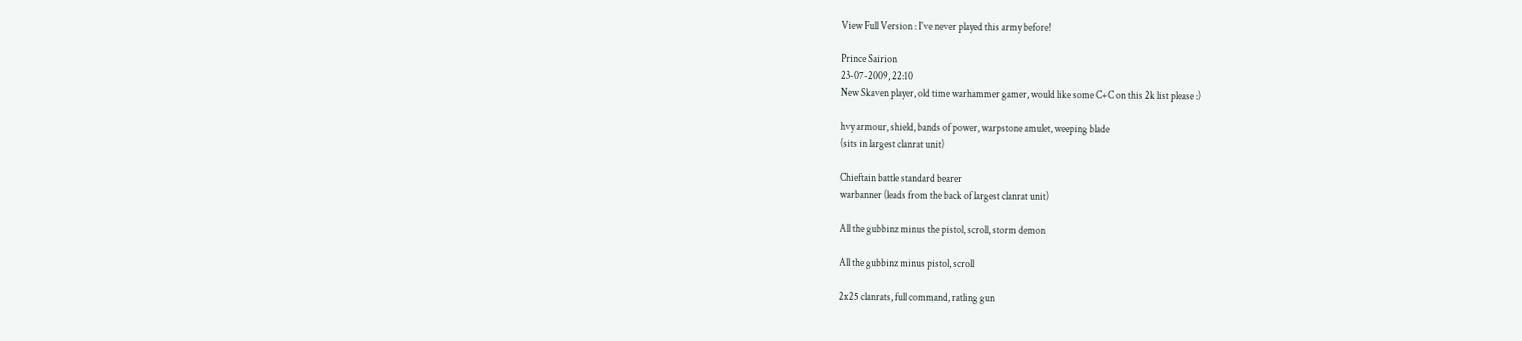View Full Version : I've never played this army before!

Prince Sairion
23-07-2009, 22:10
New Skaven player, old time warhammer gamer, would like some C+C on this 2k list please :)

hvy armour, shield, bands of power, warpstone amulet, weeping blade
(sits in largest clanrat unit)

Chieftain battle standard bearer
warbanner (leads from the back of largest clanrat unit)

All the gubbinz minus the pistol, scroll, storm demon

All the gubbinz minus pistol, scroll

2x25 clanrats, full command, ratling gun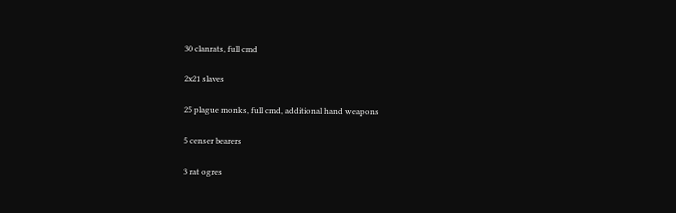30 clanrats, full cmd

2x21 slaves

25 plague monks, full cmd, additional hand weapons

5 censer bearers

3 rat ogres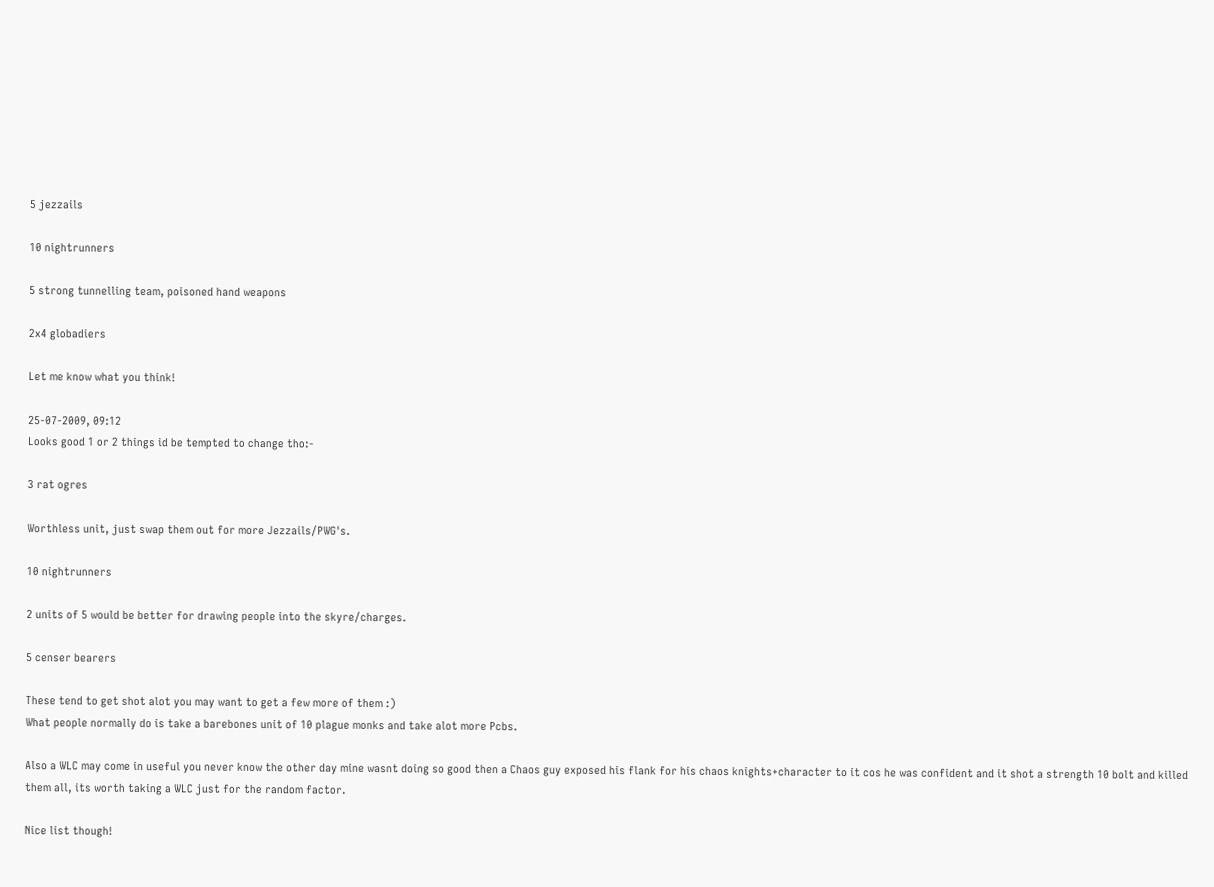5 jezzails

10 nightrunners

5 strong tunnelling team, poisoned hand weapons

2x4 globadiers

Let me know what you think!

25-07-2009, 09:12
Looks good 1 or 2 things id be tempted to change tho:-

3 rat ogres

Worthless unit, just swap them out for more Jezzails/PWG's.

10 nightrunners

2 units of 5 would be better for drawing people into the skyre/charges.

5 censer bearers

These tend to get shot alot you may want to get a few more of them :)
What people normally do is take a barebones unit of 10 plague monks and take alot more Pcbs.

Also a WLC may come in useful you never know the other day mine wasnt doing so good then a Chaos guy exposed his flank for his chaos knights+character to it cos he was confident and it shot a strength 10 bolt and killed them all, its worth taking a WLC just for the random factor.

Nice list though!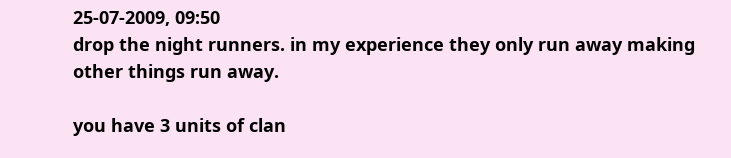25-07-2009, 09:50
drop the night runners. in my experience they only run away making other things run away.

you have 3 units of clan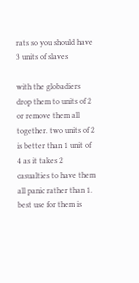rats so you should have 3 units of slaves

with the globadiers drop them to units of 2 or remove them all together. two units of 2 is better than 1 unit of 4 as it takes 2 casualties to have them all panic rather than 1. best use for them is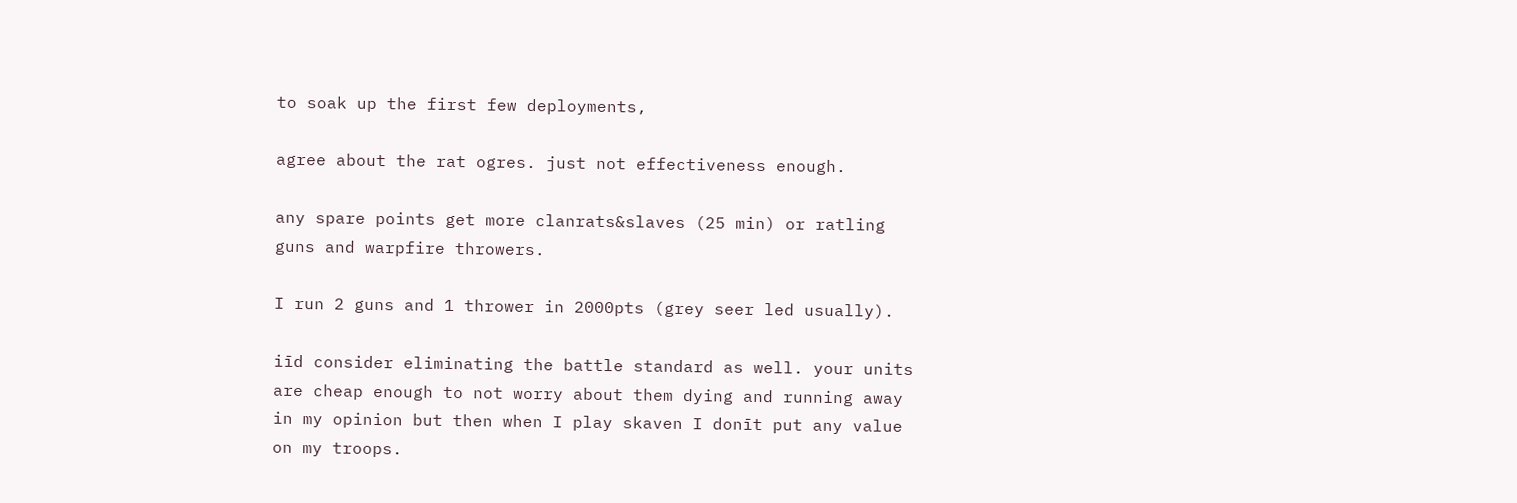to soak up the first few deployments,

agree about the rat ogres. just not effectiveness enough.

any spare points get more clanrats&slaves (25 min) or ratling guns and warpfire throwers.

I run 2 guns and 1 thrower in 2000pts (grey seer led usually).

iīd consider eliminating the battle standard as well. your units are cheap enough to not worry about them dying and running away in my opinion but then when I play skaven I donīt put any value on my troops.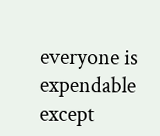everyone is expendable except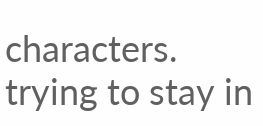characters. trying to stay in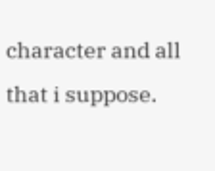character and all that i suppose.